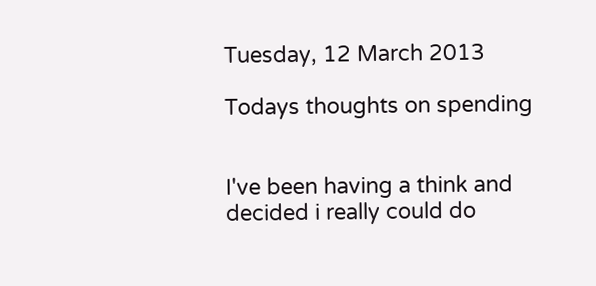Tuesday, 12 March 2013

Todays thoughts on spending


I've been having a think and decided i really could do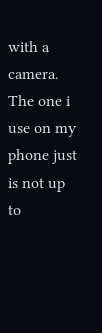with a camera.  The one i use on my phone just is not up to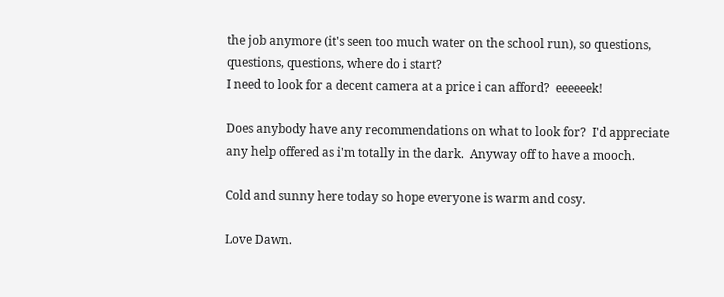the job anymore (it's seen too much water on the school run), so questions, questions, questions, where do i start?
I need to look for a decent camera at a price i can afford?  eeeeeek!

Does anybody have any recommendations on what to look for?  I'd appreciate any help offered as i'm totally in the dark.  Anyway off to have a mooch.

Cold and sunny here today so hope everyone is warm and cosy.

Love Dawn.